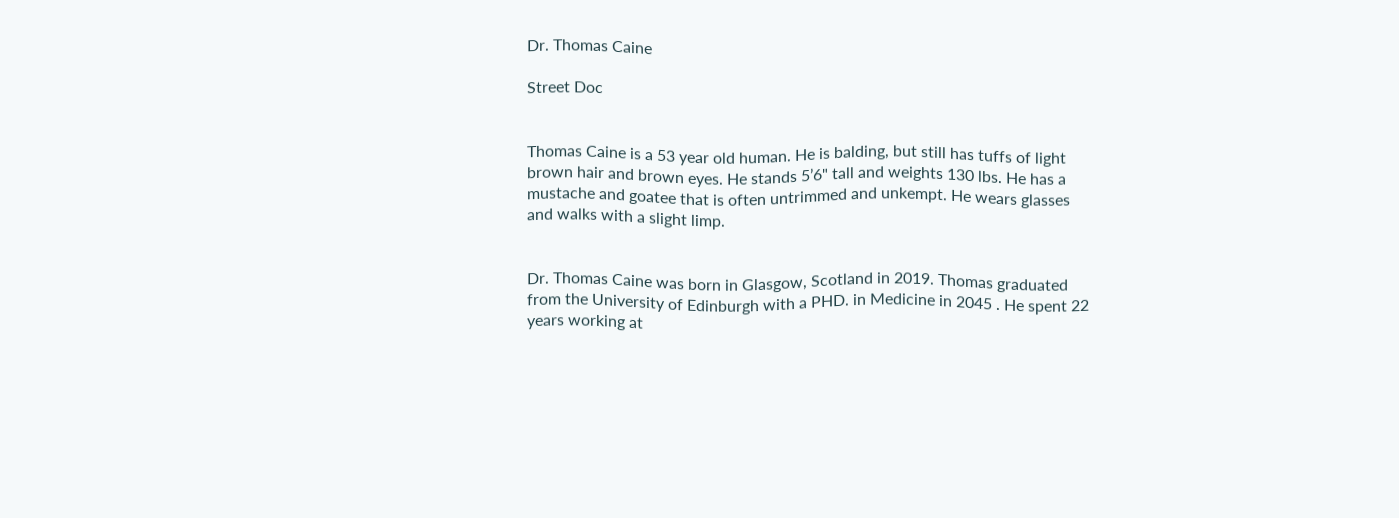Dr. Thomas Caine

Street Doc


Thomas Caine is a 53 year old human. He is balding, but still has tuffs of light brown hair and brown eyes. He stands 5’6" tall and weights 130 lbs. He has a mustache and goatee that is often untrimmed and unkempt. He wears glasses and walks with a slight limp.


Dr. Thomas Caine was born in Glasgow, Scotland in 2019. Thomas graduated from the University of Edinburgh with a PHD. in Medicine in 2045 . He spent 22 years working at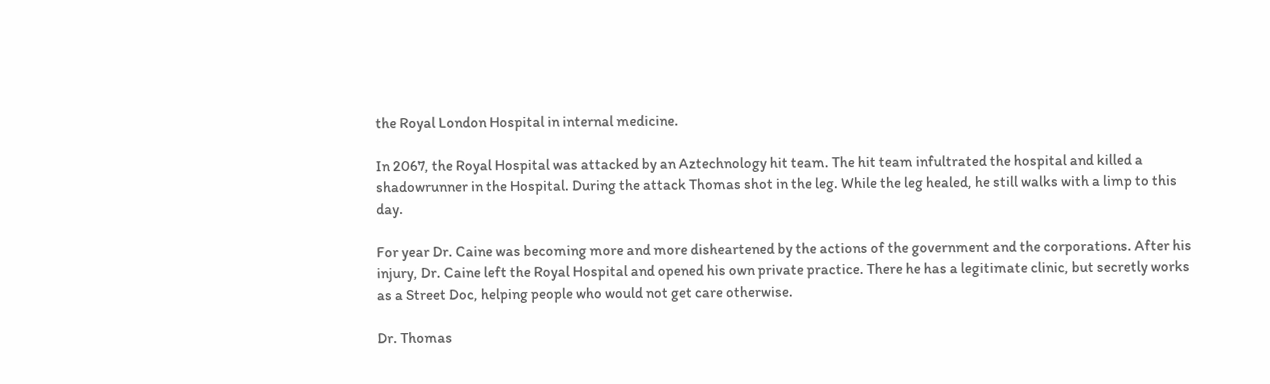the Royal London Hospital in internal medicine.

In 2067, the Royal Hospital was attacked by an Aztechnology hit team. The hit team infultrated the hospital and killed a shadowrunner in the Hospital. During the attack Thomas shot in the leg. While the leg healed, he still walks with a limp to this day.

For year Dr. Caine was becoming more and more disheartened by the actions of the government and the corporations. After his injury, Dr. Caine left the Royal Hospital and opened his own private practice. There he has a legitimate clinic, but secretly works as a Street Doc, helping people who would not get care otherwise.

Dr. Thomas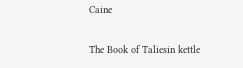Caine

The Book of Taliesin kettle